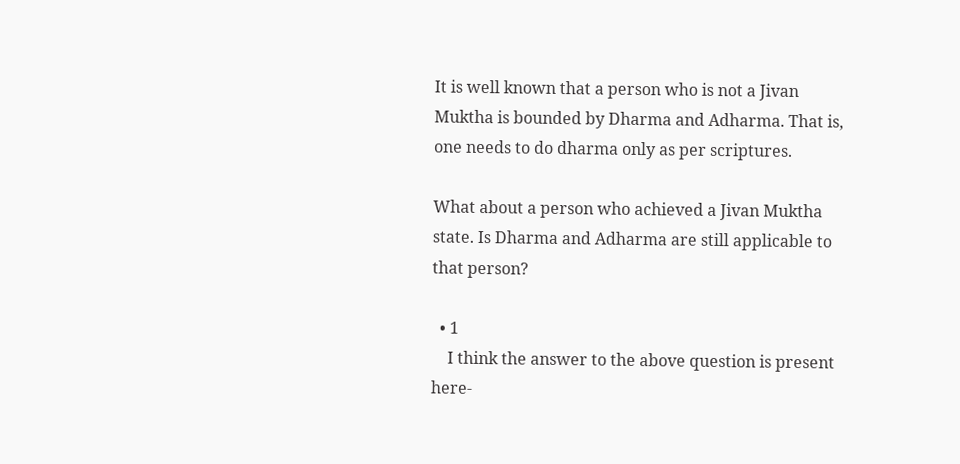It is well known that a person who is not a Jivan Muktha is bounded by Dharma and Adharma. That is, one needs to do dharma only as per scriptures.

What about a person who achieved a Jivan Muktha state. Is Dharma and Adharma are still applicable to that person?

  • 1
    I think the answer to the above question is present here-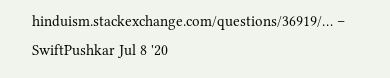hinduism.stackexchange.com/questions/36919/… – SwiftPushkar Jul 8 '20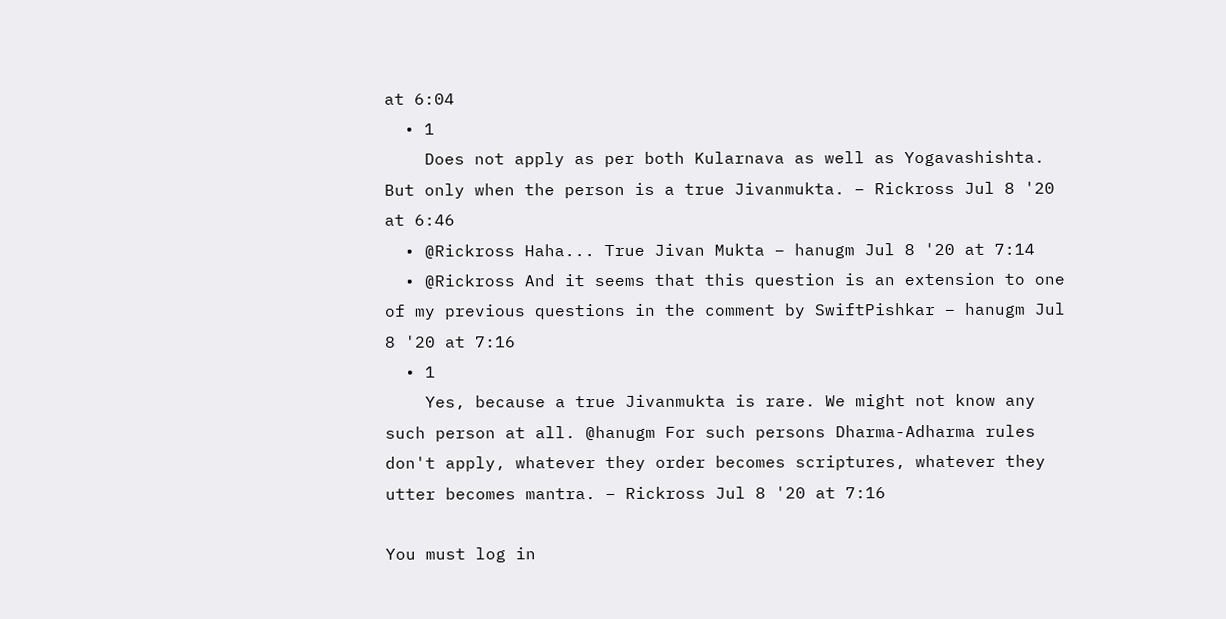at 6:04
  • 1
    Does not apply as per both Kularnava as well as Yogavashishta. But only when the person is a true Jivanmukta. – Rickross Jul 8 '20 at 6:46
  • @Rickross Haha... True Jivan Mukta – hanugm Jul 8 '20 at 7:14
  • @Rickross And it seems that this question is an extension to one of my previous questions in the comment by SwiftPishkar – hanugm Jul 8 '20 at 7:16
  • 1
    Yes, because a true Jivanmukta is rare. We might not know any such person at all. @hanugm For such persons Dharma-Adharma rules don't apply, whatever they order becomes scriptures, whatever they utter becomes mantra. – Rickross Jul 8 '20 at 7:16

You must log in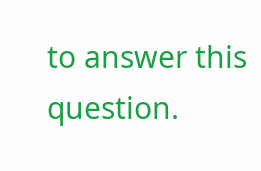to answer this question.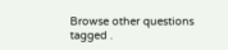Browse other questions tagged .